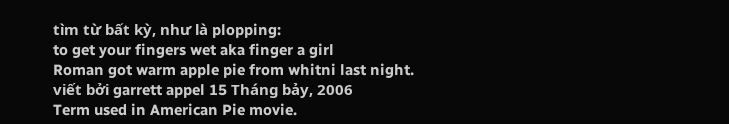tìm từ bất kỳ, như là plopping:
to get your fingers wet aka finger a girl
Roman got warm apple pie from whitni last night.
viết bởi garrett appel 15 Tháng bảy, 2006
Term used in American Pie movie.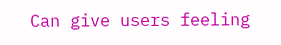Can give users feeling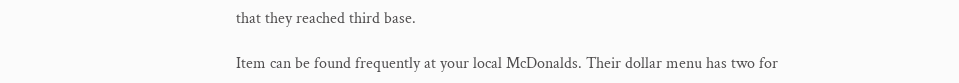that they reached third base.

Item can be found frequently at your local McDonalds. Their dollar menu has two for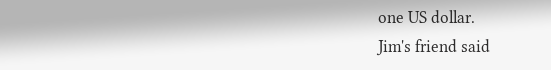one US dollar.
Jim's friend said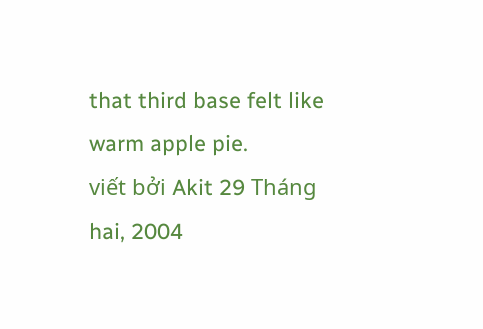that third base felt like warm apple pie.
viết bởi Akit 29 Tháng hai, 2004